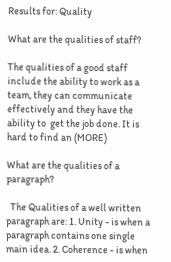Results for: Quality

What are the qualities of staff?

The qualities of a good staff include the ability to work as a  team, they can communicate effectively and they have the ability to  get the job done. It is hard to find an (MORE)

What are the qualities of a paragraph?

  The Qualities of a well written paragraph are: 1. Unity - is when a paragraph contains one single main idea. 2. Coherence - is when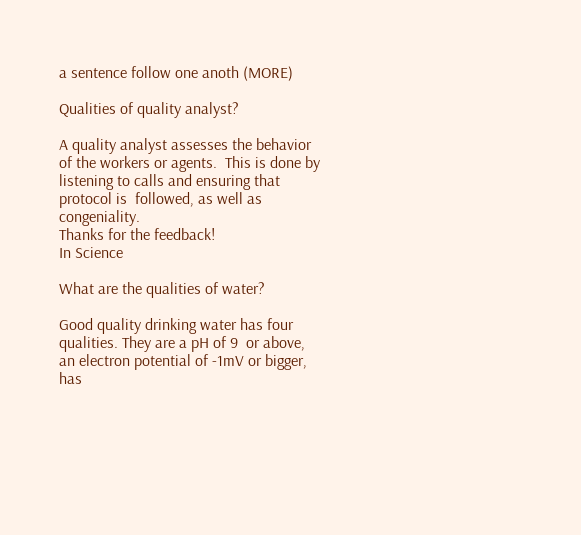a sentence follow one anoth (MORE)

Qualities of quality analyst?

A quality analyst assesses the behavior of the workers or agents.  This is done by listening to calls and ensuring that protocol is  followed, as well as congeniality.
Thanks for the feedback!
In Science

What are the qualities of water?

Good quality drinking water has four qualities. They are a pH of 9  or above, an electron potential of -1mV or bigger, has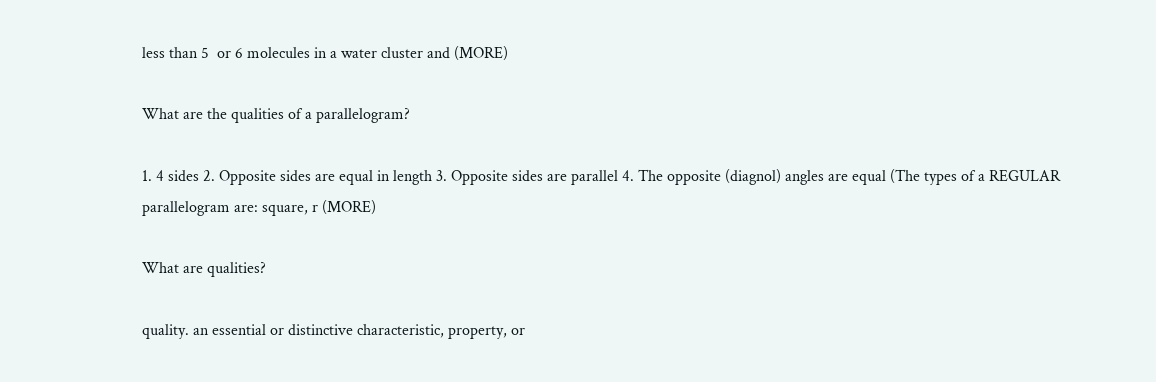less than 5  or 6 molecules in a water cluster and (MORE)

What are the qualities of a parallelogram?

1. 4 sides 2. Opposite sides are equal in length 3. Opposite sides are parallel 4. The opposite (diagnol) angles are equal (The types of a REGULAR parallelogram are: square, r (MORE)

What are qualities?

quality. an essential or distinctive characteristic, property, or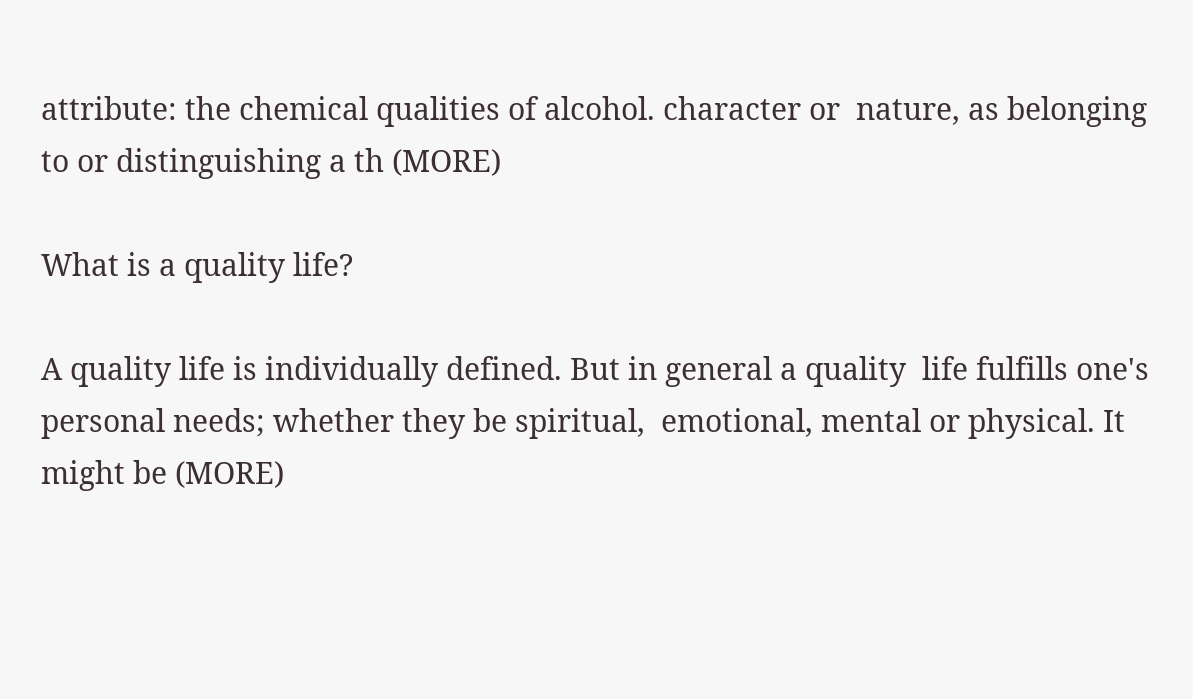attribute: the chemical qualities of alcohol. character or  nature, as belonging to or distinguishing a th (MORE)

What is a quality life?

A quality life is individually defined. But in general a quality  life fulfills one's personal needs; whether they be spiritual,  emotional, mental or physical. It might be (MORE)